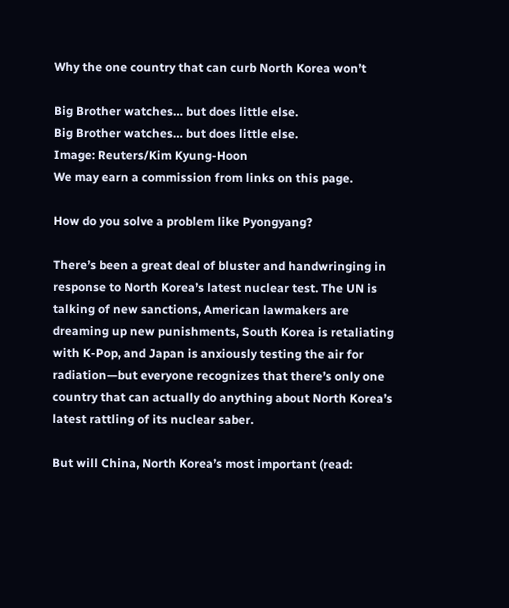Why the one country that can curb North Korea won’t

Big Brother watches… but does little else.
Big Brother watches… but does little else.
Image: Reuters/Kim Kyung-Hoon
We may earn a commission from links on this page.

How do you solve a problem like Pyongyang?

There’s been a great deal of bluster and handwringing in response to North Korea’s latest nuclear test. The UN is talking of new sanctions, American lawmakers are dreaming up new punishments, South Korea is retaliating with K-Pop, and Japan is anxiously testing the air for radiation—but everyone recognizes that there’s only one country that can actually do anything about North Korea’s latest rattling of its nuclear saber.

But will China, North Korea’s most important (read: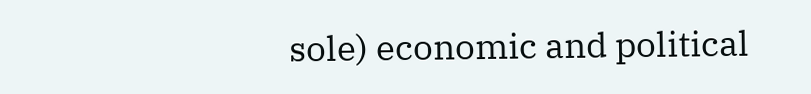sole) economic and political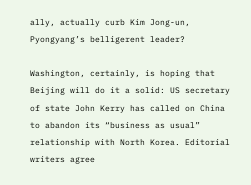ally, actually curb Kim Jong-un, Pyongyang’s belligerent leader?

Washington, certainly, is hoping that Beijing will do it a solid: US secretary of state John Kerry has called on China to abandon its “business as usual” relationship with North Korea. Editorial writers agree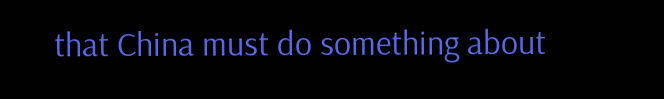that China must do something about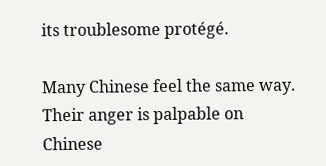its troublesome protégé.

Many Chinese feel the same way. Their anger is palpable on Chinese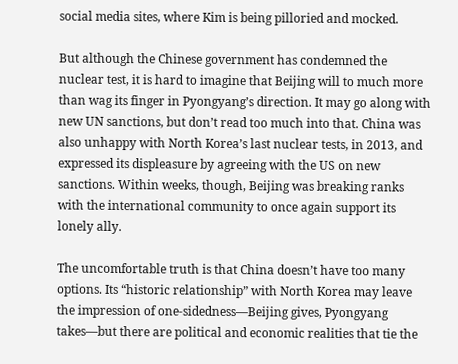social media sites, where Kim is being pilloried and mocked.

But although the Chinese government has condemned the nuclear test, it is hard to imagine that Beijing will to much more than wag its finger in Pyongyang’s direction. It may go along with new UN sanctions, but don’t read too much into that. China was also unhappy with North Korea’s last nuclear tests, in 2013, and expressed its displeasure by agreeing with the US on new sanctions. Within weeks, though, Beijing was breaking ranks with the international community to once again support its lonely ally.

The uncomfortable truth is that China doesn’t have too many options. Its “historic relationship” with North Korea may leave the impression of one-sidedness—Beijing gives, Pyongyang takes—but there are political and economic realities that tie the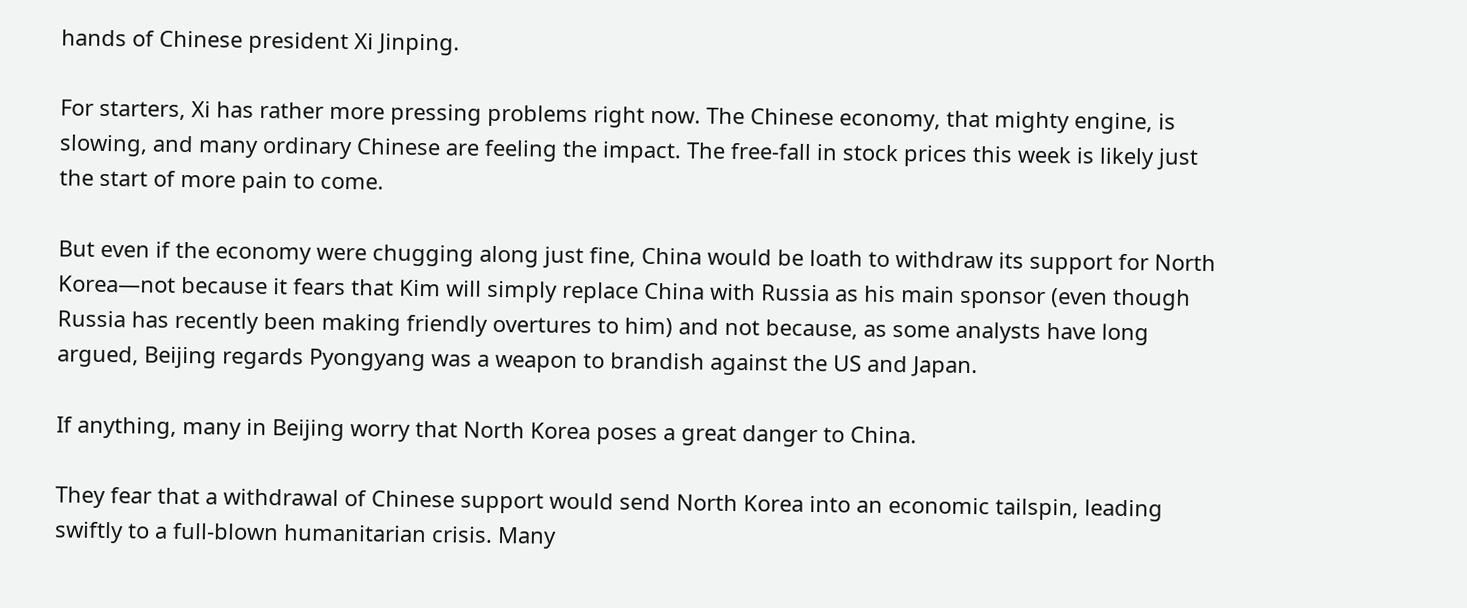hands of Chinese president Xi Jinping.

For starters, Xi has rather more pressing problems right now. The Chinese economy, that mighty engine, is slowing, and many ordinary Chinese are feeling the impact. The free-fall in stock prices this week is likely just the start of more pain to come.

But even if the economy were chugging along just fine, China would be loath to withdraw its support for North Korea—not because it fears that Kim will simply replace China with Russia as his main sponsor (even though Russia has recently been making friendly overtures to him) and not because, as some analysts have long argued, Beijing regards Pyongyang was a weapon to brandish against the US and Japan.

If anything, many in Beijing worry that North Korea poses a great danger to China.

They fear that a withdrawal of Chinese support would send North Korea into an economic tailspin, leading swiftly to a full-blown humanitarian crisis. Many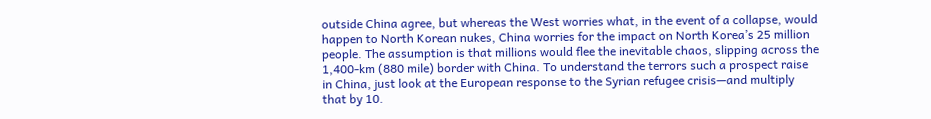outside China agree, but whereas the West worries what, in the event of a collapse, would happen to North Korean nukes, China worries for the impact on North Korea’s 25 million people. The assumption is that millions would flee the inevitable chaos, slipping across the 1,400-km (880 mile) border with China. To understand the terrors such a prospect raise in China, just look at the European response to the Syrian refugee crisis—and multiply that by 10.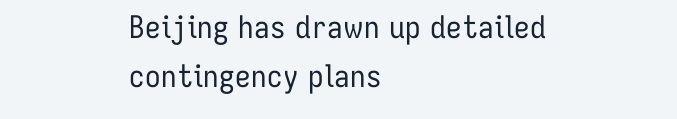Beijing has drawn up detailed contingency plans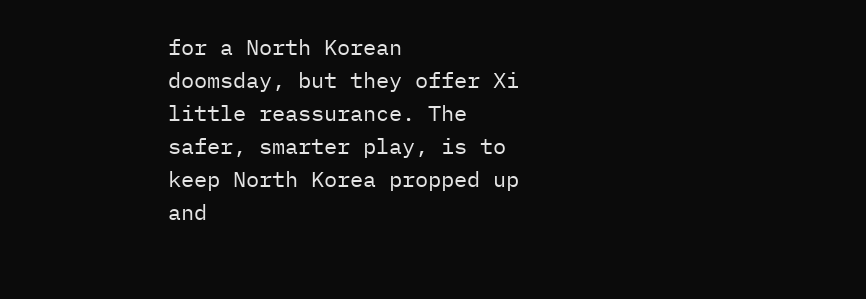for a North Korean doomsday, but they offer Xi little reassurance. The safer, smarter play, is to keep North Korea propped up and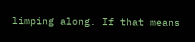limping along. If that means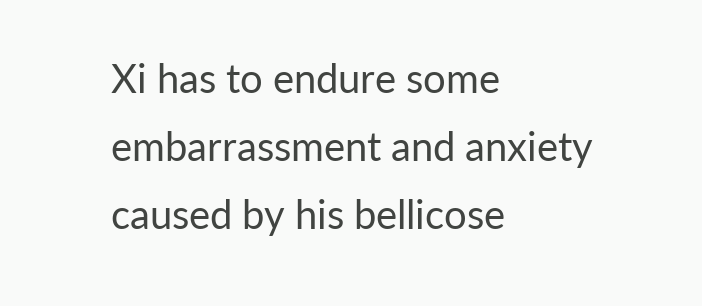Xi has to endure some embarrassment and anxiety caused by his bellicose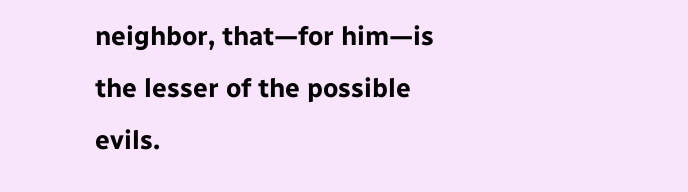neighbor, that—for him—is the lesser of the possible evils.